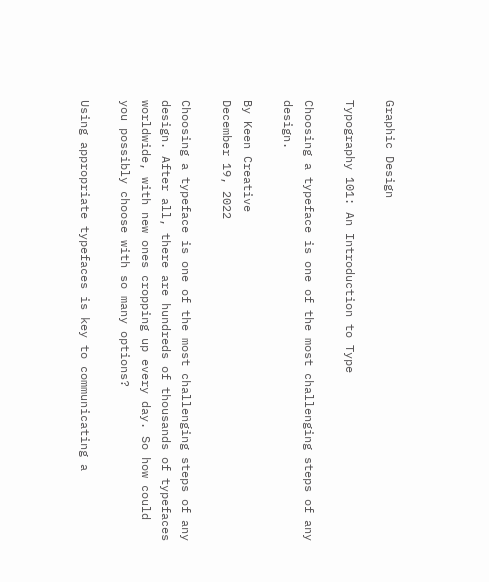Graphic Design

Typography 101: An Introduction to Type

Choosing a typeface is one of the most challenging steps of any design.

By Keen Creative
December 19, 2022

Choosing a typeface is one of the most challenging steps of any design. After all, there are hundreds of thousands of typefaces worldwide, with new ones cropping up every day. So how could you possibly choose with so many options?

Using appropriate typefaces is key to communicating a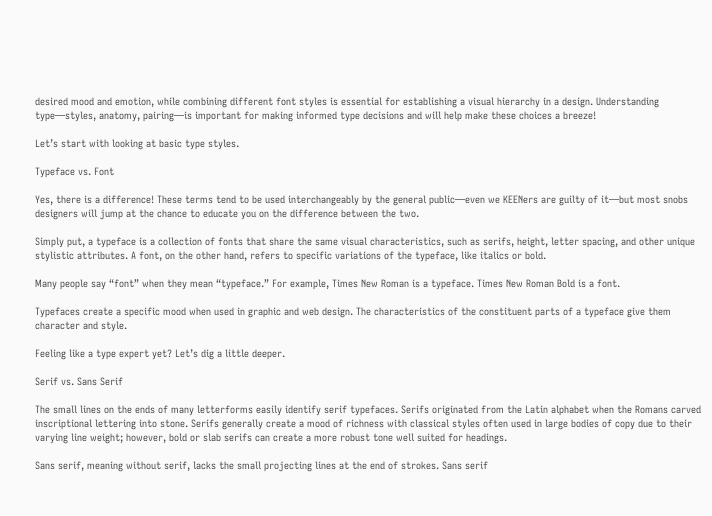desired mood and emotion, while combining different font styles is essential for establishing a visual hierarchy in a design. Understanding type—styles, anatomy, pairing—is important for making informed type decisions and will help make these choices a breeze!

Let’s start with looking at basic type styles.

Typeface vs. Font

Yes, there is a difference! These terms tend to be used interchangeably by the general public—even we KEENers are guilty of it—but most snobs designers will jump at the chance to educate you on the difference between the two.

Simply put, a typeface is a collection of fonts that share the same visual characteristics, such as serifs, height, letter spacing, and other unique stylistic attributes. A font, on the other hand, refers to specific variations of the typeface, like italics or bold.

Many people say “font” when they mean “typeface.” For example, Times New Roman is a typeface. Times New Roman Bold is a font.

Typefaces create a specific mood when used in graphic and web design. The characteristics of the constituent parts of a typeface give them character and style.

Feeling like a type expert yet? Let’s dig a little deeper.

Serif vs. Sans Serif

The small lines on the ends of many letterforms easily identify serif typefaces. Serifs originated from the Latin alphabet when the Romans carved inscriptional lettering into stone. Serifs generally create a mood of richness with classical styles often used in large bodies of copy due to their varying line weight; however, bold or slab serifs can create a more robust tone well suited for headings.

Sans serif, meaning without serif, lacks the small projecting lines at the end of strokes. Sans serif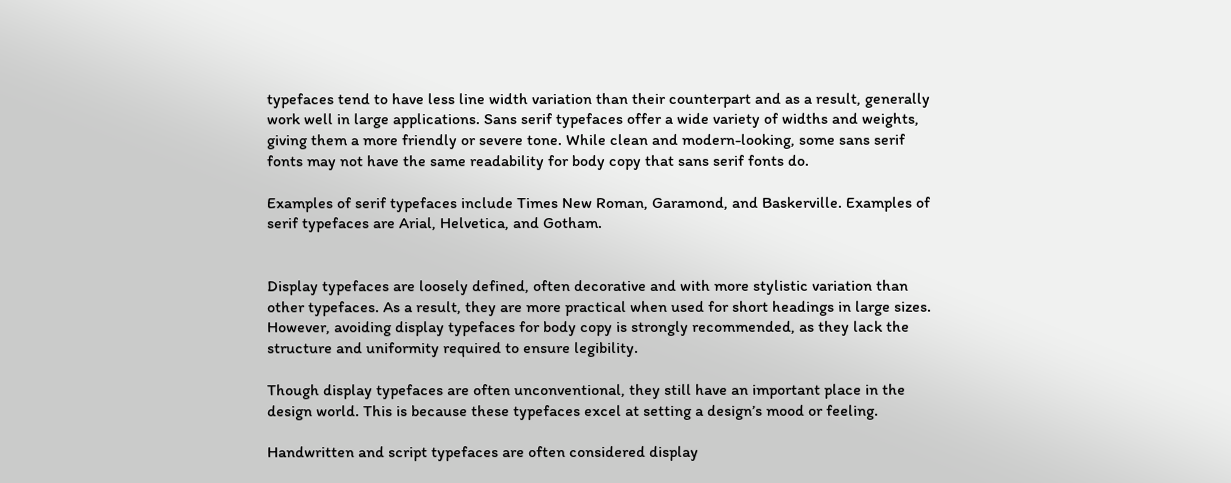typefaces tend to have less line width variation than their counterpart and as a result, generally work well in large applications. Sans serif typefaces offer a wide variety of widths and weights, giving them a more friendly or severe tone. While clean and modern-looking, some sans serif fonts may not have the same readability for body copy that sans serif fonts do.

Examples of serif typefaces include Times New Roman, Garamond, and Baskerville. Examples of serif typefaces are Arial, Helvetica, and Gotham.


Display typefaces are loosely defined, often decorative and with more stylistic variation than other typefaces. As a result, they are more practical when used for short headings in large sizes. However, avoiding display typefaces for body copy is strongly recommended, as they lack the structure and uniformity required to ensure legibility.

Though display typefaces are often unconventional, they still have an important place in the design world. This is because these typefaces excel at setting a design’s mood or feeling.

Handwritten and script typefaces are often considered display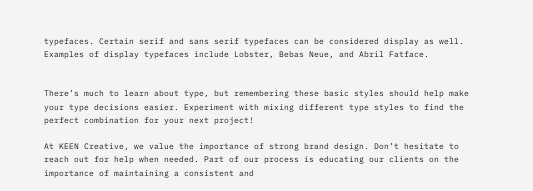typefaces. Certain serif and sans serif typefaces can be considered display as well. Examples of display typefaces include Lobster, Bebas Neue, and Abril Fatface.


There’s much to learn about type, but remembering these basic styles should help make your type decisions easier. Experiment with mixing different type styles to find the perfect combination for your next project!

At KEEN Creative, we value the importance of strong brand design. Don’t hesitate to reach out for help when needed. Part of our process is educating our clients on the importance of maintaining a consistent and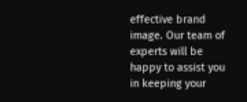effective brand image. Our team of experts will be happy to assist you in keeping your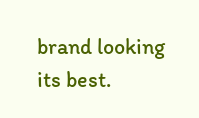brand looking its best.